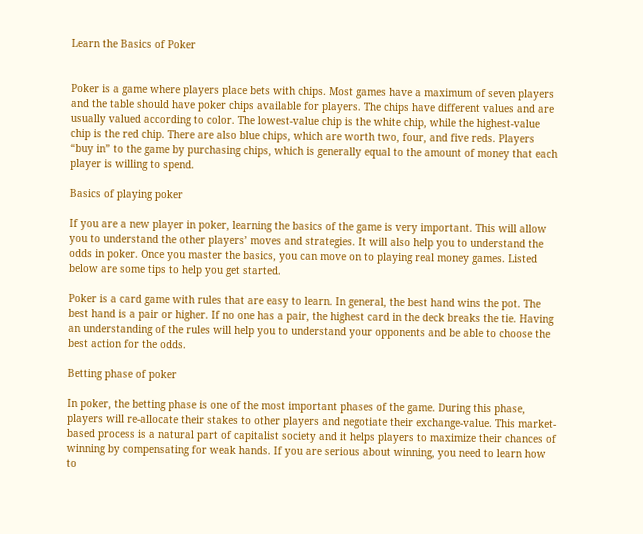Learn the Basics of Poker


Poker is a game where players place bets with chips. Most games have a maximum of seven players and the table should have poker chips available for players. The chips have different values and are usually valued according to color. The lowest-value chip is the white chip, while the highest-value chip is the red chip. There are also blue chips, which are worth two, four, and five reds. Players “buy in” to the game by purchasing chips, which is generally equal to the amount of money that each player is willing to spend.

Basics of playing poker

If you are a new player in poker, learning the basics of the game is very important. This will allow you to understand the other players’ moves and strategies. It will also help you to understand the odds in poker. Once you master the basics, you can move on to playing real money games. Listed below are some tips to help you get started.

Poker is a card game with rules that are easy to learn. In general, the best hand wins the pot. The best hand is a pair or higher. If no one has a pair, the highest card in the deck breaks the tie. Having an understanding of the rules will help you to understand your opponents and be able to choose the best action for the odds.

Betting phase of poker

In poker, the betting phase is one of the most important phases of the game. During this phase, players will re-allocate their stakes to other players and negotiate their exchange-value. This market-based process is a natural part of capitalist society and it helps players to maximize their chances of winning by compensating for weak hands. If you are serious about winning, you need to learn how to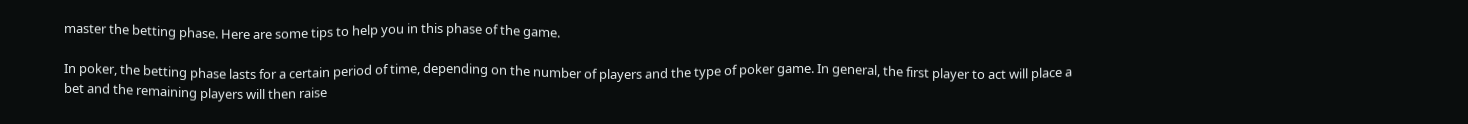master the betting phase. Here are some tips to help you in this phase of the game.

In poker, the betting phase lasts for a certain period of time, depending on the number of players and the type of poker game. In general, the first player to act will place a bet and the remaining players will then raise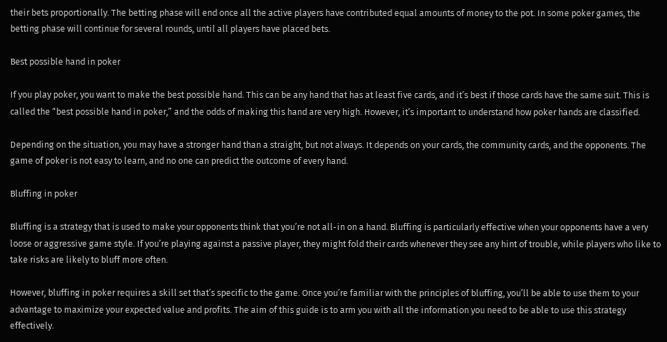their bets proportionally. The betting phase will end once all the active players have contributed equal amounts of money to the pot. In some poker games, the betting phase will continue for several rounds, until all players have placed bets.

Best possible hand in poker

If you play poker, you want to make the best possible hand. This can be any hand that has at least five cards, and it’s best if those cards have the same suit. This is called the “best possible hand in poker,” and the odds of making this hand are very high. However, it’s important to understand how poker hands are classified.

Depending on the situation, you may have a stronger hand than a straight, but not always. It depends on your cards, the community cards, and the opponents. The game of poker is not easy to learn, and no one can predict the outcome of every hand.

Bluffing in poker

Bluffing is a strategy that is used to make your opponents think that you’re not all-in on a hand. Bluffing is particularly effective when your opponents have a very loose or aggressive game style. If you’re playing against a passive player, they might fold their cards whenever they see any hint of trouble, while players who like to take risks are likely to bluff more often.

However, bluffing in poker requires a skill set that’s specific to the game. Once you’re familiar with the principles of bluffing, you’ll be able to use them to your advantage to maximize your expected value and profits. The aim of this guide is to arm you with all the information you need to be able to use this strategy effectively.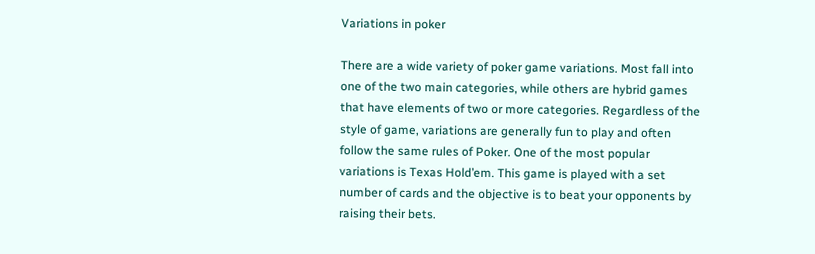Variations in poker

There are a wide variety of poker game variations. Most fall into one of the two main categories, while others are hybrid games that have elements of two or more categories. Regardless of the style of game, variations are generally fun to play and often follow the same rules of Poker. One of the most popular variations is Texas Hold’em. This game is played with a set number of cards and the objective is to beat your opponents by raising their bets.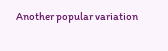Another popular variation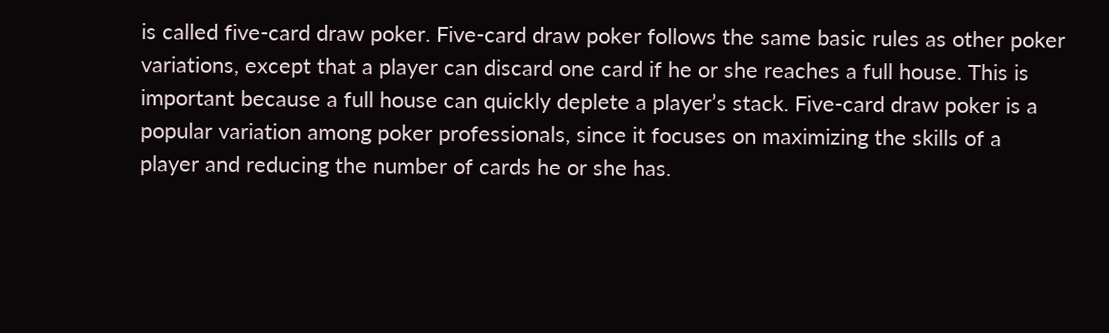is called five-card draw poker. Five-card draw poker follows the same basic rules as other poker variations, except that a player can discard one card if he or she reaches a full house. This is important because a full house can quickly deplete a player’s stack. Five-card draw poker is a popular variation among poker professionals, since it focuses on maximizing the skills of a player and reducing the number of cards he or she has.